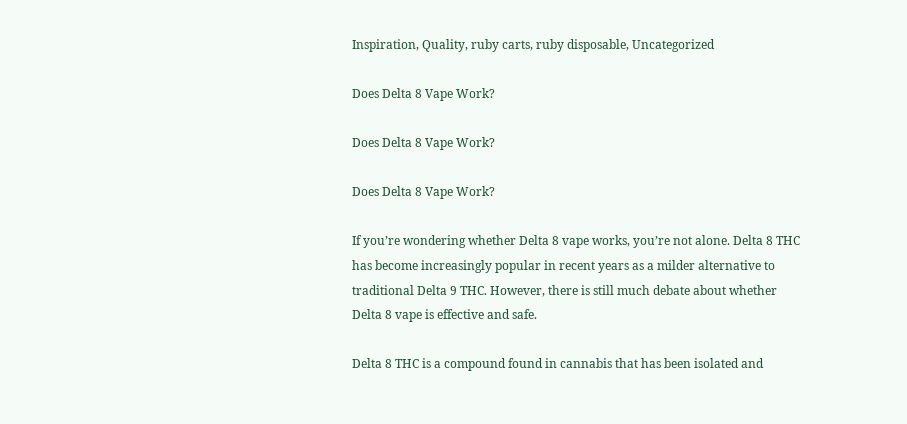Inspiration, Quality, ruby carts, ruby disposable, Uncategorized

Does Delta 8 Vape Work?

Does Delta 8 Vape Work?

Does Delta 8 Vape Work?

If you’re wondering whether Delta 8 vape works, you’re not alone. Delta 8 THC has become increasingly popular in recent years as a milder alternative to traditional Delta 9 THC. However, there is still much debate about whether Delta 8 vape is effective and safe.

Delta 8 THC is a compound found in cannabis that has been isolated and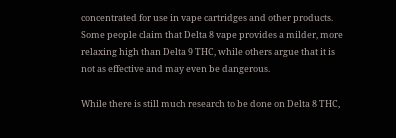concentrated for use in vape cartridges and other products. Some people claim that Delta 8 vape provides a milder, more relaxing high than Delta 9 THC, while others argue that it is not as effective and may even be dangerous.

While there is still much research to be done on Delta 8 THC,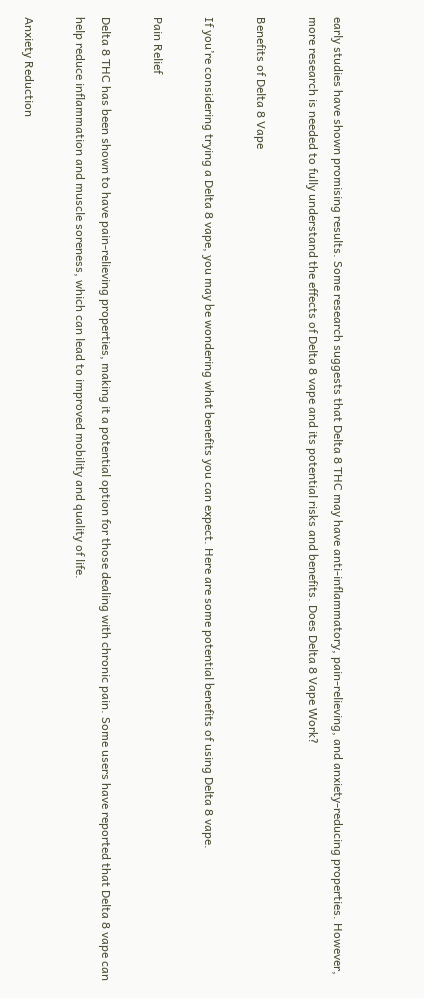early studies have shown promising results. Some research suggests that Delta 8 THC may have anti-inflammatory, pain-relieving, and anxiety-reducing properties. However, more research is needed to fully understand the effects of Delta 8 vape and its potential risks and benefits. Does Delta 8 Vape Work?

Benefits of Delta 8 Vape

If you’re considering trying a Delta 8 vape, you may be wondering what benefits you can expect. Here are some potential benefits of using Delta 8 vape.

Pain Relief

Delta 8 THC has been shown to have pain-relieving properties, making it a potential option for those dealing with chronic pain. Some users have reported that Delta 8 vape can help reduce inflammation and muscle soreness, which can lead to improved mobility and quality of life.

Anxiety Reduction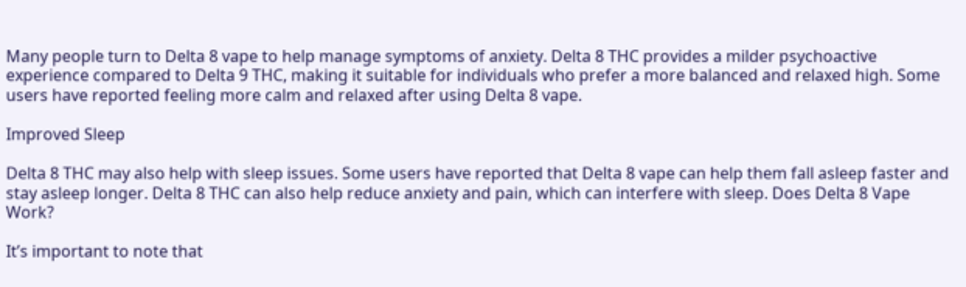Many people turn to Delta 8 vape to help manage symptoms of anxiety. Delta 8 THC provides a milder psychoactive experience compared to Delta 9 THC, making it suitable for individuals who prefer a more balanced and relaxed high. Some users have reported feeling more calm and relaxed after using Delta 8 vape.

Improved Sleep

Delta 8 THC may also help with sleep issues. Some users have reported that Delta 8 vape can help them fall asleep faster and stay asleep longer. Delta 8 THC can also help reduce anxiety and pain, which can interfere with sleep. Does Delta 8 Vape Work?

It’s important to note that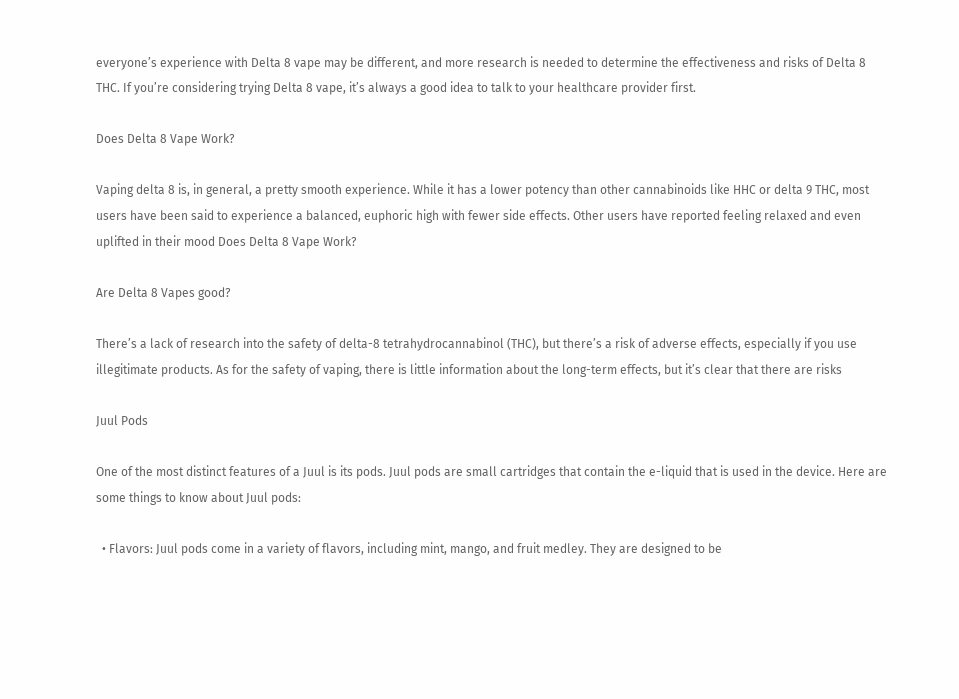everyone’s experience with Delta 8 vape may be different, and more research is needed to determine the effectiveness and risks of Delta 8 THC. If you’re considering trying Delta 8 vape, it’s always a good idea to talk to your healthcare provider first.

Does Delta 8 Vape Work?

Vaping delta 8 is, in general, a pretty smooth experience. While it has a lower potency than other cannabinoids like HHC or delta 9 THC, most users have been said to experience a balanced, euphoric high with fewer side effects. Other users have reported feeling relaxed and even uplifted in their mood Does Delta 8 Vape Work?

Are Delta 8 Vapes good?

There’s a lack of research into the safety of delta-8 tetrahydrocannabinol (THC), but there’s a risk of adverse effects, especially if you use illegitimate products. As for the safety of vaping, there is little information about the long-term effects, but it’s clear that there are risks

Juul Pods

One of the most distinct features of a Juul is its pods. Juul pods are small cartridges that contain the e-liquid that is used in the device. Here are some things to know about Juul pods:

  • Flavors: Juul pods come in a variety of flavors, including mint, mango, and fruit medley. They are designed to be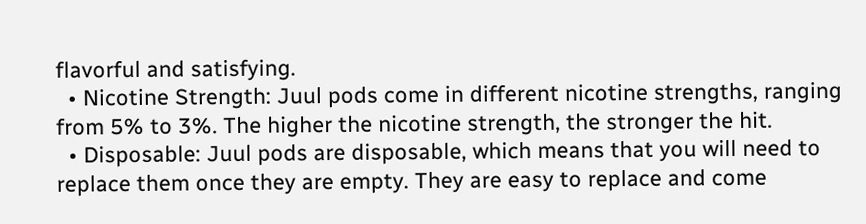flavorful and satisfying.
  • Nicotine Strength: Juul pods come in different nicotine strengths, ranging from 5% to 3%. The higher the nicotine strength, the stronger the hit.
  • Disposable: Juul pods are disposable, which means that you will need to replace them once they are empty. They are easy to replace and come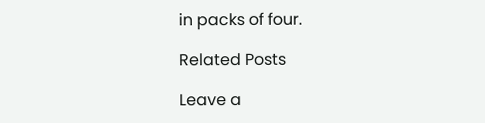in packs of four.

Related Posts

Leave a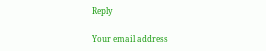Reply

Your email address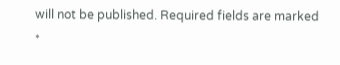will not be published. Required fields are marked *